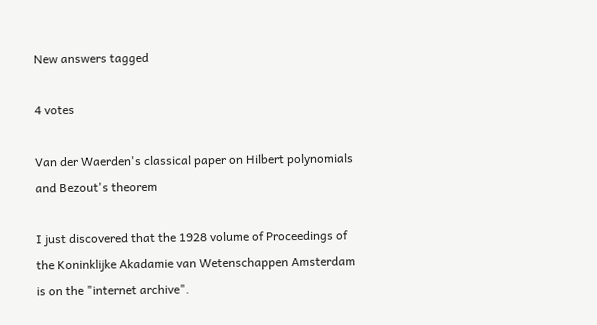New answers tagged

4 votes

Van der Waerden's classical paper on Hilbert polynomials and Bezout's theorem

I just discovered that the 1928 volume of Proceedings of the Koninklijke Akadamie van Wetenschappen Amsterdam is on the "internet archive".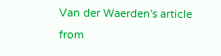Van der Waerden's article from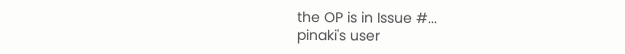the OP is in Issue #...
pinaki's user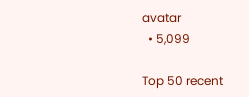avatar
  • 5,099

Top 50 recent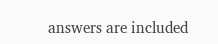answers are included